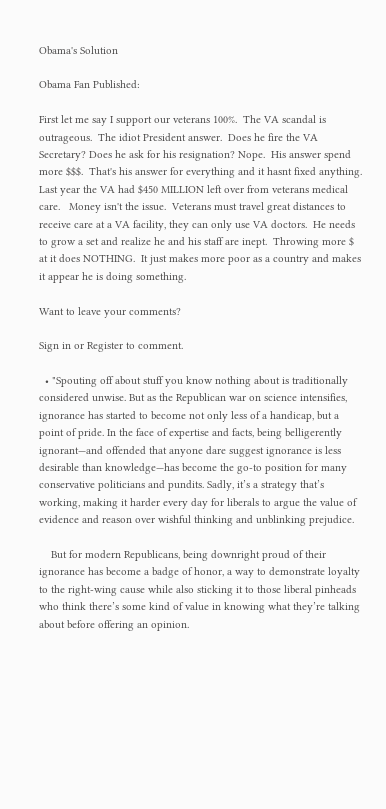Obama's Solution

Obama Fan Published:

First let me say I support our veterans 100%.  The VA scandal is outrageous.  The idiot President answer.  Does he fire the VA Secretary? Does he ask for his resignation? Nope.  His answer spend more $$$.  That's his answer for everything and it hasnt fixed anything.   Last year the VA had $450 MILLION left over from veterans medical care.   Money isn't the issue.  Veterans must travel great distances to receive care at a VA facility, they can only use VA doctors.  He needs to grow a set and realize he and his staff are inept.  Throwing more $ at it does NOTHING.  It just makes more poor as a country and makes it appear he is doing something.

Want to leave your comments?

Sign in or Register to comment.

  • "Spouting off about stuff you know nothing about is traditionally considered unwise. But as the Republican war on science intensifies, ignorance has started to become not only less of a handicap, but a point of pride. In the face of expertise and facts, being belligerently ignorant—and offended that anyone dare suggest ignorance is less desirable than knowledge—has become the go-to position for many conservative politicians and pundits. Sadly, it’s a strategy that’s working, making it harder every day for liberals to argue the value of evidence and reason over wishful thinking and unblinking prejudice.

    But for modern Republicans, being downright proud of their ignorance has become a badge of honor, a way to demonstrate loyalty to the right-wing cause while also sticking it to those liberal pinheads who think there’s some kind of value in knowing what they’re talking about before offering an opinion.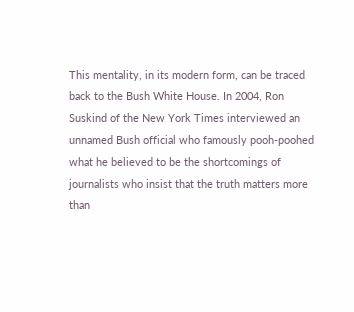This mentality, in its modern form, can be traced back to the Bush White House. In 2004, Ron Suskind of the New York Times interviewed an unnamed Bush official who famously pooh-poohed what he believed to be the shortcomings of journalists who insist that the truth matters more than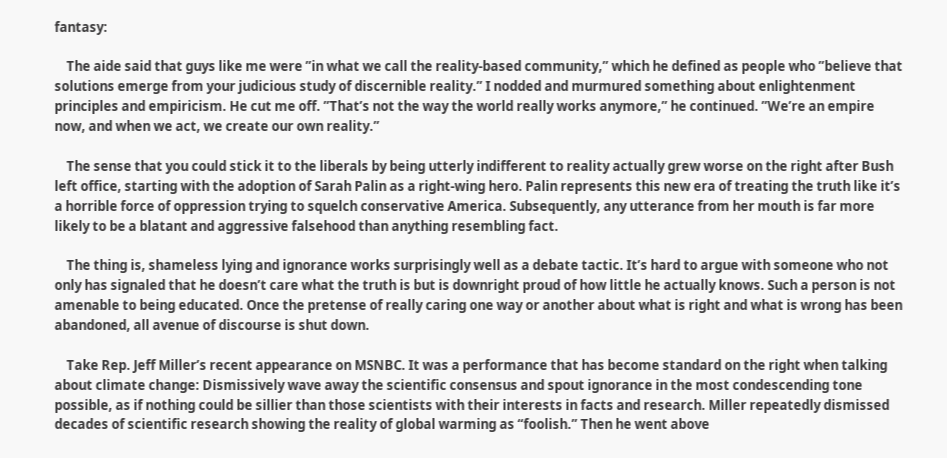fantasy:

    The aide said that guys like me were ”in what we call the reality-based community,” which he defined as people who ”believe that solutions emerge from your judicious study of discernible reality.” I nodded and murmured something about enlightenment principles and empiricism. He cut me off. ”That’s not the way the world really works anymore,” he continued. ”We’re an empire now, and when we act, we create our own reality.”

    The sense that you could stick it to the liberals by being utterly indifferent to reality actually grew worse on the right after Bush left office, starting with the adoption of Sarah Palin as a right-wing hero. Palin represents this new era of treating the truth like it’s a horrible force of oppression trying to squelch conservative America. Subsequently, any utterance from her mouth is far more likely to be a blatant and aggressive falsehood than anything resembling fact.

    The thing is, shameless lying and ignorance works surprisingly well as a debate tactic. It’s hard to argue with someone who not only has signaled that he doesn’t care what the truth is but is downright proud of how little he actually knows. Such a person is not amenable to being educated. Once the pretense of really caring one way or another about what is right and what is wrong has been abandoned, all avenue of discourse is shut down.

    Take Rep. Jeff Miller’s recent appearance on MSNBC. It was a performance that has become standard on the right when talking about climate change: Dismissively wave away the scientific consensus and spout ignorance in the most condescending tone possible, as if nothing could be sillier than those scientists with their interests in facts and research. Miller repeatedly dismissed decades of scientific research showing the reality of global warming as “foolish.” Then he went above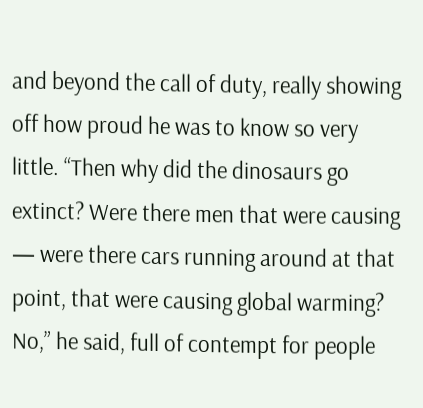and beyond the call of duty, really showing off how proud he was to know so very little. “Then why did the dinosaurs go extinct? Were there men that were causing — were there cars running around at that point, that were causing global warming? No,” he said, full of contempt for people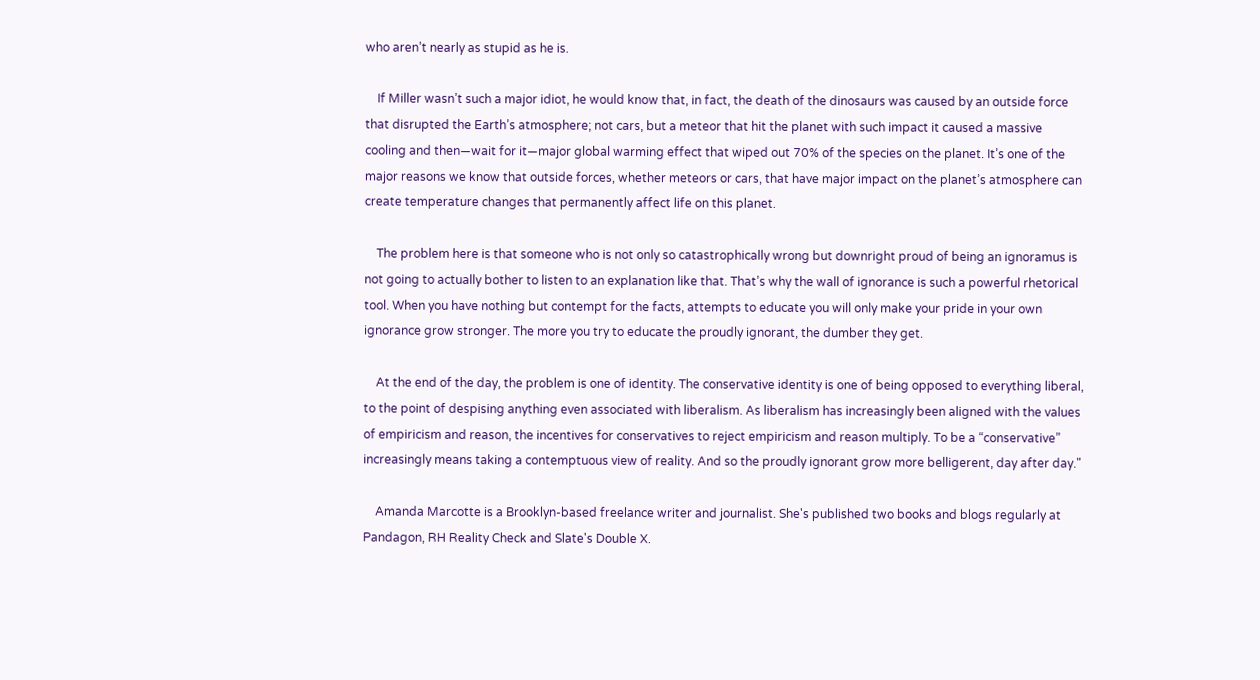who aren’t nearly as stupid as he is.

    If Miller wasn’t such a major idiot, he would know that, in fact, the death of the dinosaurs was caused by an outside force that disrupted the Earth’s atmosphere; not cars, but a meteor that hit the planet with such impact it caused a massive cooling and then—wait for it—major global warming effect that wiped out 70% of the species on the planet. It’s one of the major reasons we know that outside forces, whether meteors or cars, that have major impact on the planet’s atmosphere can create temperature changes that permanently affect life on this planet.

    The problem here is that someone who is not only so catastrophically wrong but downright proud of being an ignoramus is not going to actually bother to listen to an explanation like that. That’s why the wall of ignorance is such a powerful rhetorical tool. When you have nothing but contempt for the facts, attempts to educate you will only make your pride in your own ignorance grow stronger. The more you try to educate the proudly ignorant, the dumber they get.

    At the end of the day, the problem is one of identity. The conservative identity is one of being opposed to everything liberal, to the point of despising anything even associated with liberalism. As liberalism has increasingly been aligned with the values of empiricism and reason, the incentives for conservatives to reject empiricism and reason multiply. To be a “conservative” increasingly means taking a contemptuous view of reality. And so the proudly ignorant grow more belligerent, day after day."

    Amanda Marcotte is a Brooklyn-based freelance writer and journalist. She's published two books and blogs regularly at Pandagon, RH Reality Check and Slate's Double X.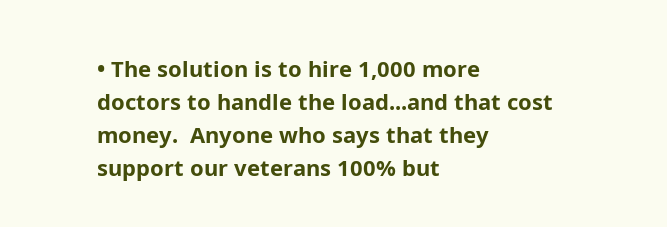• The solution is to hire 1,000 more doctors to handle the load...and that cost money.  Anyone who says that they support our veterans 100% but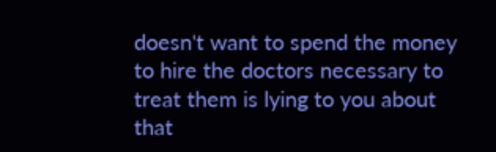doesn't want to spend the money to hire the doctors necessary to treat them is lying to you about that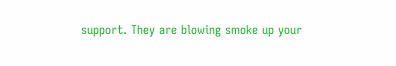support. They are blowing smoke up your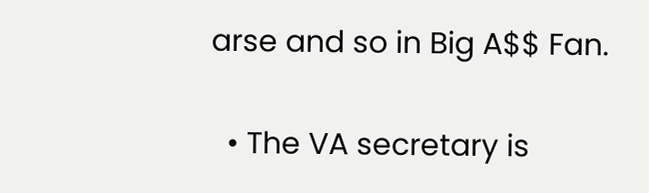arse and so in Big A$$ Fan.

  • The VA secretary is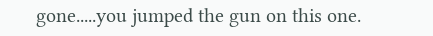gone.....you jumped the gun on this one.